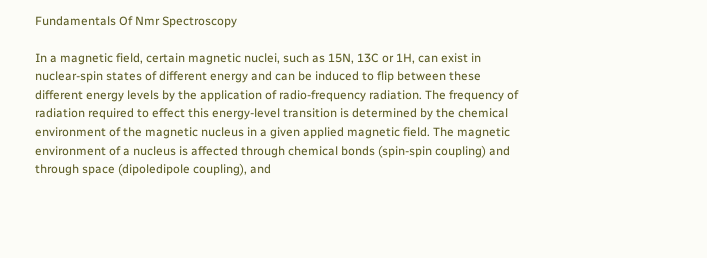Fundamentals Of Nmr Spectroscopy

In a magnetic field, certain magnetic nuclei, such as 15N, 13C or 1H, can exist in nuclear-spin states of different energy and can be induced to flip between these different energy levels by the application of radio-frequency radiation. The frequency of radiation required to effect this energy-level transition is determined by the chemical environment of the magnetic nucleus in a given applied magnetic field. The magnetic environment of a nucleus is affected through chemical bonds (spin-spin coupling) and through space (dipoledipole coupling), and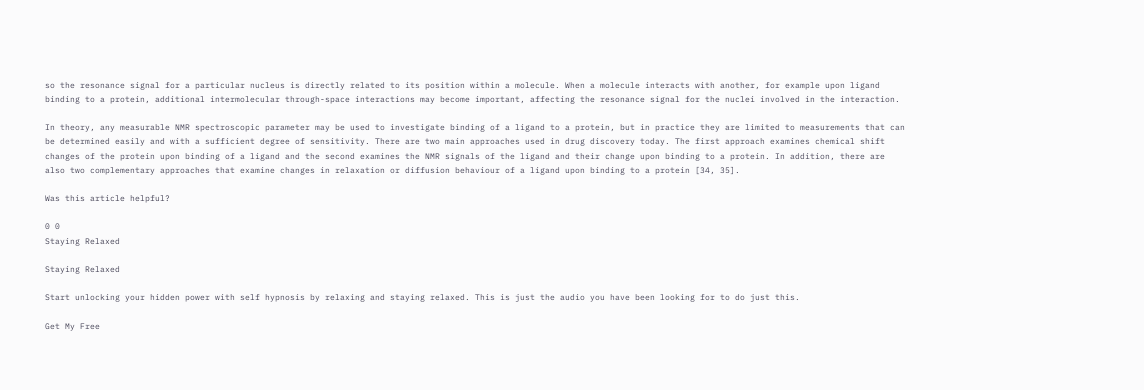so the resonance signal for a particular nucleus is directly related to its position within a molecule. When a molecule interacts with another, for example upon ligand binding to a protein, additional intermolecular through-space interactions may become important, affecting the resonance signal for the nuclei involved in the interaction.

In theory, any measurable NMR spectroscopic parameter may be used to investigate binding of a ligand to a protein, but in practice they are limited to measurements that can be determined easily and with a sufficient degree of sensitivity. There are two main approaches used in drug discovery today. The first approach examines chemical shift changes of the protein upon binding of a ligand and the second examines the NMR signals of the ligand and their change upon binding to a protein. In addition, there are also two complementary approaches that examine changes in relaxation or diffusion behaviour of a ligand upon binding to a protein [34, 35].

Was this article helpful?

0 0
Staying Relaxed

Staying Relaxed

Start unlocking your hidden power with self hypnosis by relaxing and staying relaxed. This is just the audio you have been looking for to do just this.

Get My Free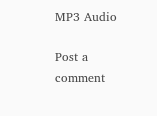MP3 Audio

Post a comment